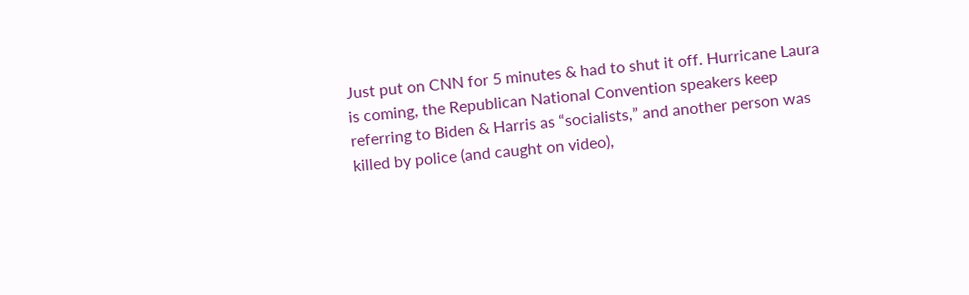Just put on CNN for 5 minutes & had to shut it off. Hurricane Laura is coming, the Republican National Convention speakers keep referring to Biden & Harris as “socialists,” and another person was killed by police (and caught on video),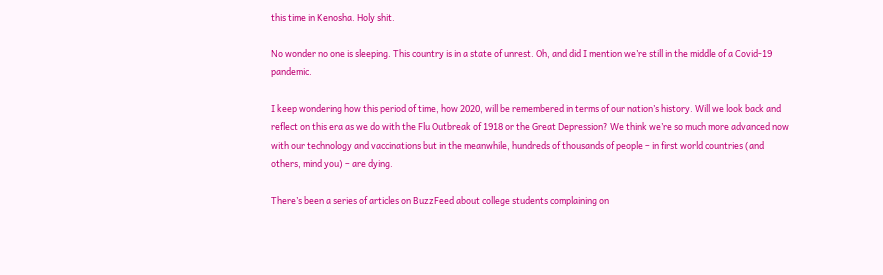this time in Kenosha. Holy shit.

No wonder no one is sleeping. This country is in a state of unrest. Oh, and did I mention we’re still in the middle of a Covid-19 pandemic.

I keep wondering how this period of time, how 2020, will be remembered in terms of our nation’s history. Will we look back and reflect on this era as we do with the Flu Outbreak of 1918 or the Great Depression? We think we’re so much more advanced now with our technology and vaccinations but in the meanwhile, hundreds of thousands of people – in first world countries (and others, mind you) – are dying.

There’s been a series of articles on BuzzFeed about college students complaining on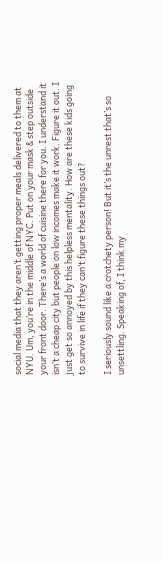social media that they aren’t getting proper meals delivered to them at NYU. Um, you’re in the middle of NYC. Put on your mask & step outside your front door. There’s a world of cuisine there for you. I understand it isn’t a cheap city but people on low incomes make it work. Figure it out. I just get so annoyed by this helpless mentality. How are these kids going to survive in life if they can’t figure these things out?

I seriously sound like a crotchety person! But it’s the unrest that’s so unsettling. Speaking of, I think my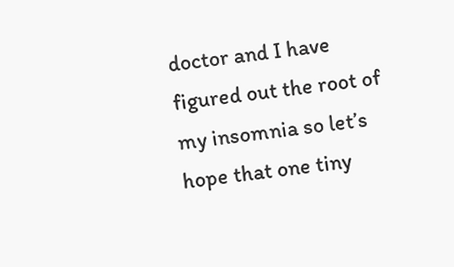doctor and I have figured out the root of my insomnia so let’s hope that one tiny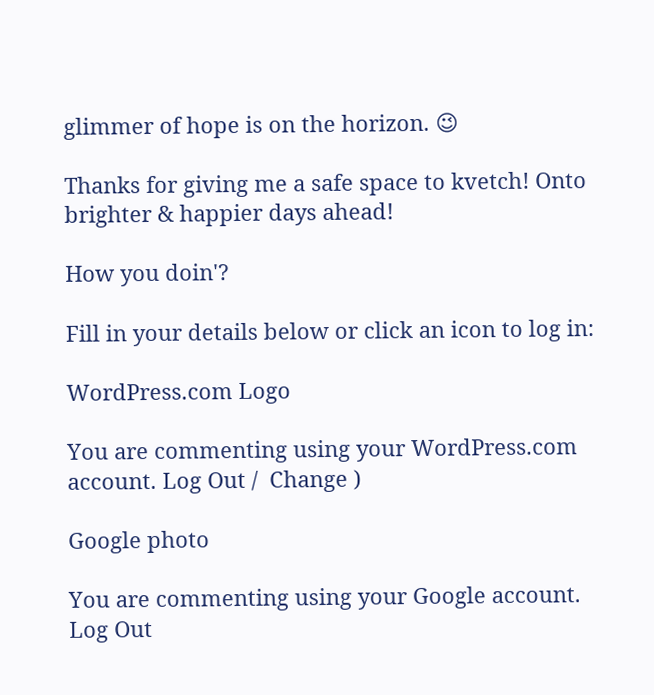glimmer of hope is on the horizon. 😉

Thanks for giving me a safe space to kvetch! Onto brighter & happier days ahead!

How you doin'?

Fill in your details below or click an icon to log in:

WordPress.com Logo

You are commenting using your WordPress.com account. Log Out /  Change )

Google photo

You are commenting using your Google account. Log Out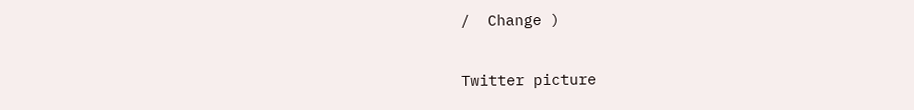/  Change )

Twitter picture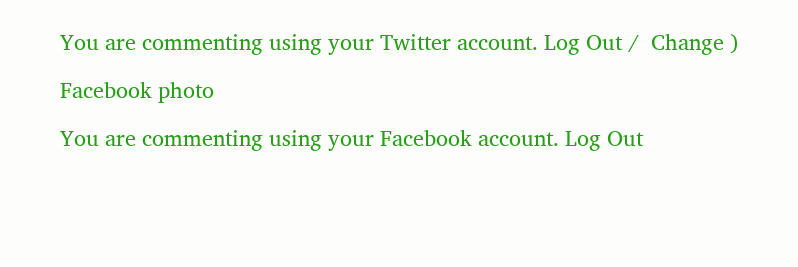You are commenting using your Twitter account. Log Out /  Change )

Facebook photo

You are commenting using your Facebook account. Log Out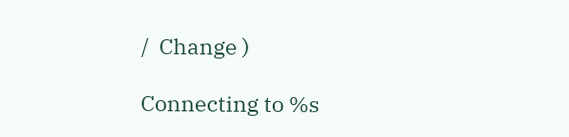/  Change )

Connecting to %s